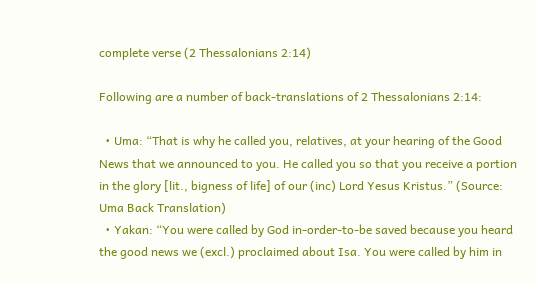complete verse (2 Thessalonians 2:14)

Following are a number of back-translations of 2 Thessalonians 2:14:

  • Uma: “That is why he called you, relatives, at your hearing of the Good News that we announced to you. He called you so that you receive a portion in the glory [lit., bigness of life] of our (inc) Lord Yesus Kristus.” (Source: Uma Back Translation)
  • Yakan: “You were called by God in-order-to-be saved because you heard the good news we (excl.) proclaimed about Isa. You were called by him in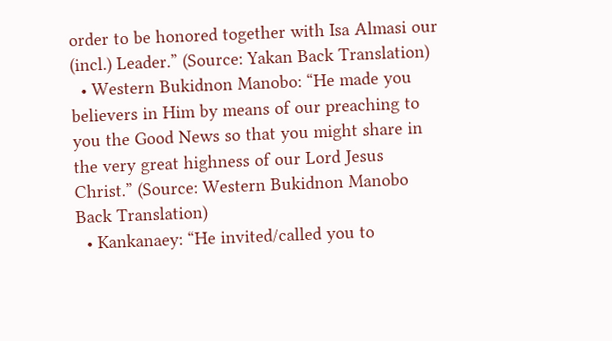order to be honored together with Isa Almasi our (incl.) Leader.” (Source: Yakan Back Translation)
  • Western Bukidnon Manobo: “He made you believers in Him by means of our preaching to you the Good News so that you might share in the very great highness of our Lord Jesus Christ.” (Source: Western Bukidnon Manobo Back Translation)
  • Kankanaey: “He invited/called you to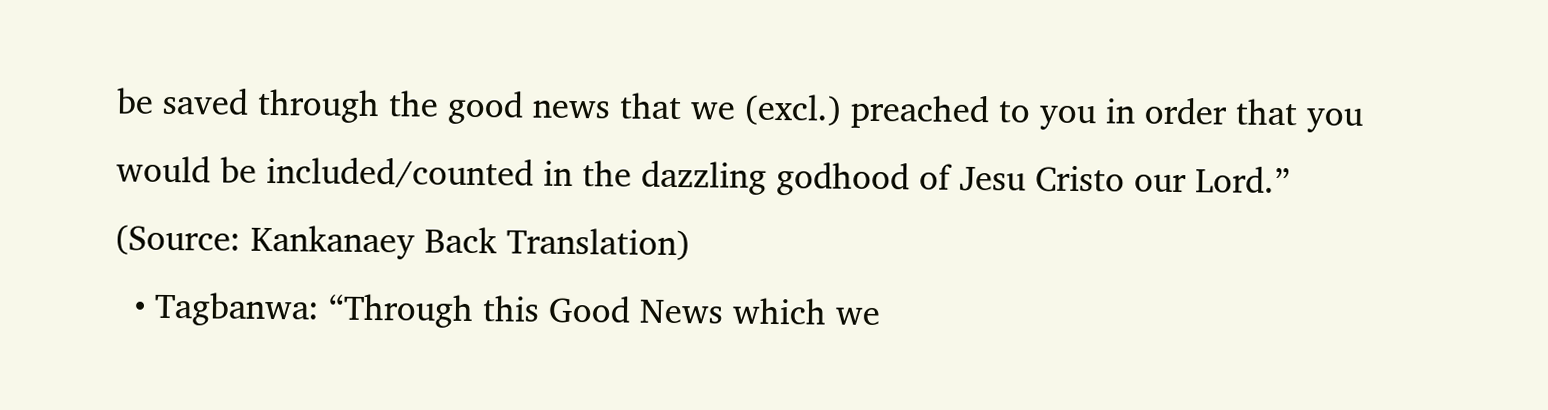be saved through the good news that we (excl.) preached to you in order that you would be included/counted in the dazzling godhood of Jesu Cristo our Lord.” (Source: Kankanaey Back Translation)
  • Tagbanwa: “Through this Good News which we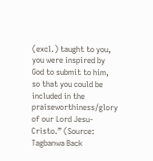(excl.) taught to you, you were inspired by God to submit to him, so that you could be included in the praiseworthiness/glory of our Lord Jesu-Cristo.” (Source: Tagbanwa Back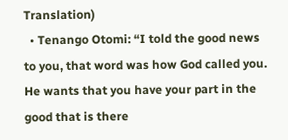Translation)
  • Tenango Otomi: “I told the good news to you, that word was how God called you. He wants that you have your part in the good that is there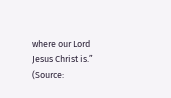where our Lord Jesus Christ is.” (Source: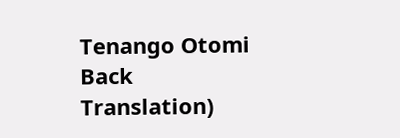Tenango Otomi Back Translation)